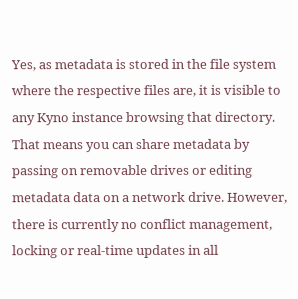Yes, as metadata is stored in the file system where the respective files are, it is visible to any Kyno instance browsing that directory. That means you can share metadata by passing on removable drives or editing metadata data on a network drive. However, there is currently no conflict management, locking or real-time updates in all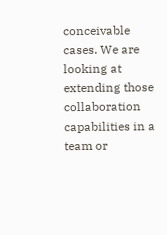conceivable cases. We are looking at extending those collaboration capabilities in a team or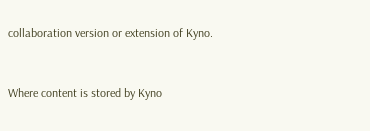collaboration version or extension of Kyno.


Where content is stored by Kyno